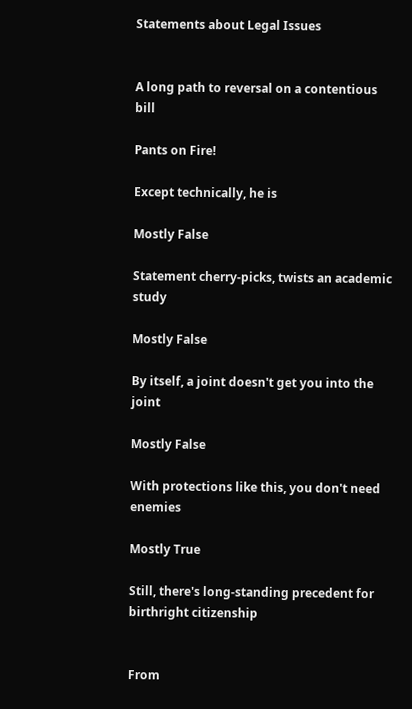Statements about Legal Issues


A long path to reversal on a contentious bill

Pants on Fire!

Except technically, he is

Mostly False

Statement cherry-picks, twists an academic study

Mostly False

By itself, a joint doesn't get you into the joint

Mostly False

With protections like this, you don't need enemies

Mostly True

Still, there's long-standing precedent for birthright citizenship


From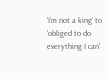'I'm not a king' to 'obliged to do everything I can'